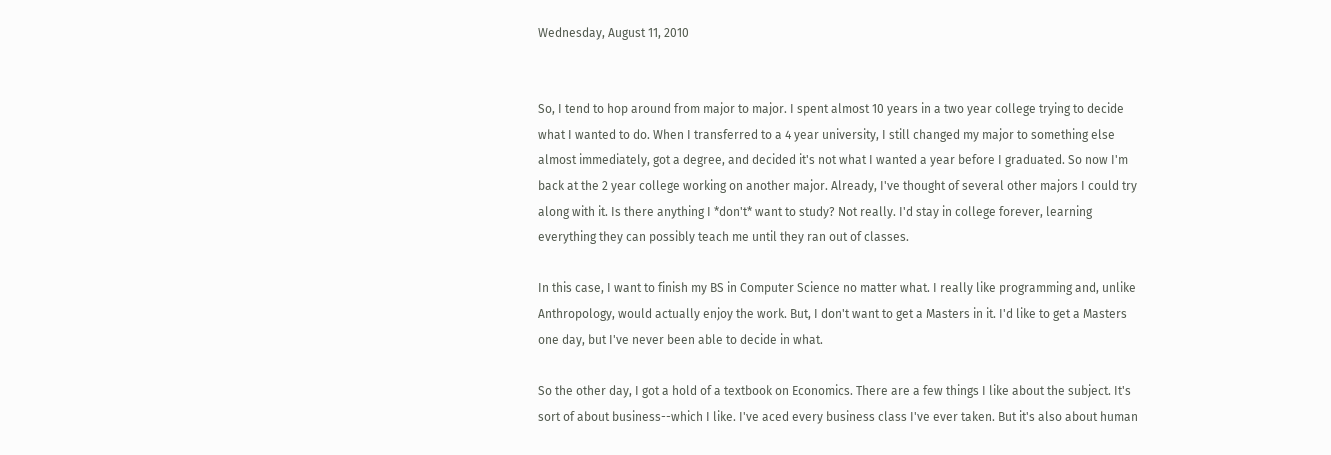Wednesday, August 11, 2010


So, I tend to hop around from major to major. I spent almost 10 years in a two year college trying to decide what I wanted to do. When I transferred to a 4 year university, I still changed my major to something else almost immediately, got a degree, and decided it's not what I wanted a year before I graduated. So now I'm back at the 2 year college working on another major. Already, I've thought of several other majors I could try along with it. Is there anything I *don't* want to study? Not really. I'd stay in college forever, learning everything they can possibly teach me until they ran out of classes.

In this case, I want to finish my BS in Computer Science no matter what. I really like programming and, unlike Anthropology, would actually enjoy the work. But, I don't want to get a Masters in it. I'd like to get a Masters one day, but I've never been able to decide in what.

So the other day, I got a hold of a textbook on Economics. There are a few things I like about the subject. It's sort of about business--which I like. I've aced every business class I've ever taken. But it's also about human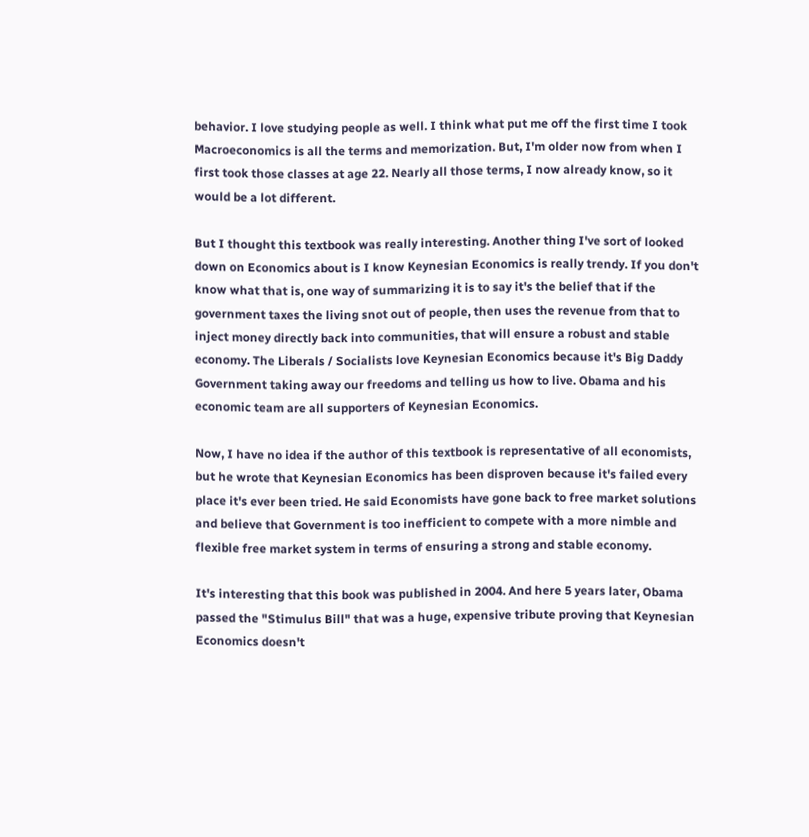behavior. I love studying people as well. I think what put me off the first time I took Macroeconomics is all the terms and memorization. But, I'm older now from when I first took those classes at age 22. Nearly all those terms, I now already know, so it would be a lot different.

But I thought this textbook was really interesting. Another thing I've sort of looked down on Economics about is I know Keynesian Economics is really trendy. If you don't know what that is, one way of summarizing it is to say it's the belief that if the government taxes the living snot out of people, then uses the revenue from that to inject money directly back into communities, that will ensure a robust and stable economy. The Liberals / Socialists love Keynesian Economics because it's Big Daddy Government taking away our freedoms and telling us how to live. Obama and his economic team are all supporters of Keynesian Economics.

Now, I have no idea if the author of this textbook is representative of all economists, but he wrote that Keynesian Economics has been disproven because it's failed every place it's ever been tried. He said Economists have gone back to free market solutions and believe that Government is too inefficient to compete with a more nimble and flexible free market system in terms of ensuring a strong and stable economy.

It's interesting that this book was published in 2004. And here 5 years later, Obama passed the "Stimulus Bill" that was a huge, expensive tribute proving that Keynesian Economics doesn't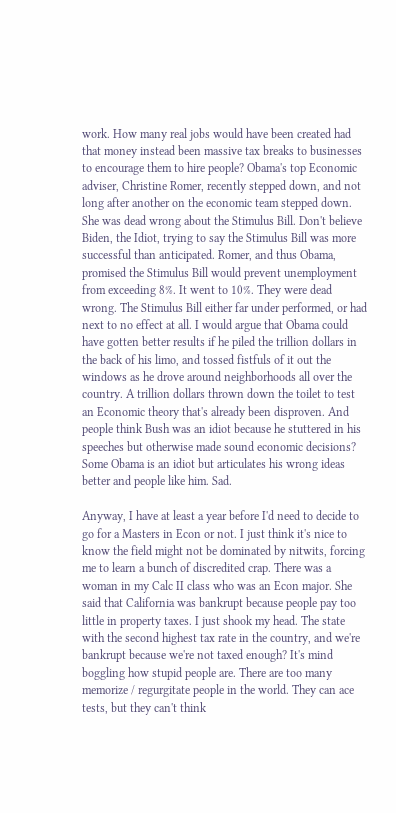work. How many real jobs would have been created had that money instead been massive tax breaks to businesses to encourage them to hire people? Obama's top Economic adviser, Christine Romer, recently stepped down, and not long after another on the economic team stepped down. She was dead wrong about the Stimulus Bill. Don't believe Biden, the Idiot, trying to say the Stimulus Bill was more successful than anticipated. Romer, and thus Obama, promised the Stimulus Bill would prevent unemployment from exceeding 8%. It went to 10%. They were dead wrong. The Stimulus Bill either far under performed, or had next to no effect at all. I would argue that Obama could have gotten better results if he piled the trillion dollars in the back of his limo, and tossed fistfuls of it out the windows as he drove around neighborhoods all over the country. A trillion dollars thrown down the toilet to test an Economic theory that's already been disproven. And people think Bush was an idiot because he stuttered in his speeches but otherwise made sound economic decisions? Some Obama is an idiot but articulates his wrong ideas better and people like him. Sad.

Anyway, I have at least a year before I'd need to decide to go for a Masters in Econ or not. I just think it's nice to know the field might not be dominated by nitwits, forcing me to learn a bunch of discredited crap. There was a woman in my Calc II class who was an Econ major. She said that California was bankrupt because people pay too little in property taxes. I just shook my head. The state with the second highest tax rate in the country, and we're bankrupt because we're not taxed enough? It's mind boggling how stupid people are. There are too many memorize / regurgitate people in the world. They can ace tests, but they can't think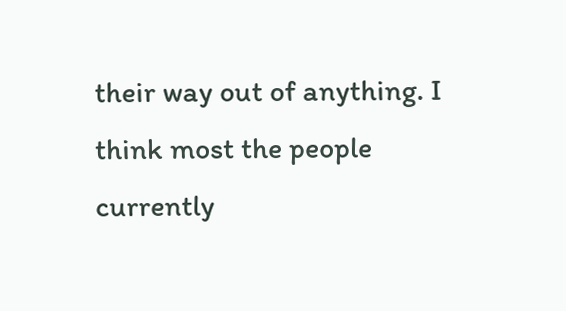their way out of anything. I think most the people currently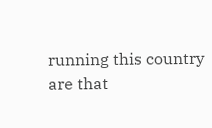running this country are that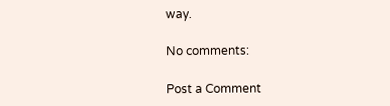way.

No comments:

Post a Comment